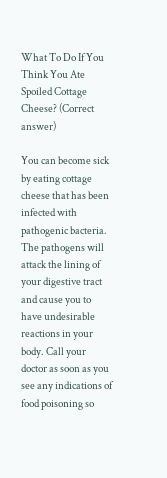What To Do If You Think You Ate Spoiled Cottage Cheese? (Correct answer)

You can become sick by eating cottage cheese that has been infected with pathogenic bacteria. The pathogens will attack the lining of your digestive tract and cause you to have undesirable reactions in your body. Call your doctor as soon as you see any indications of food poisoning so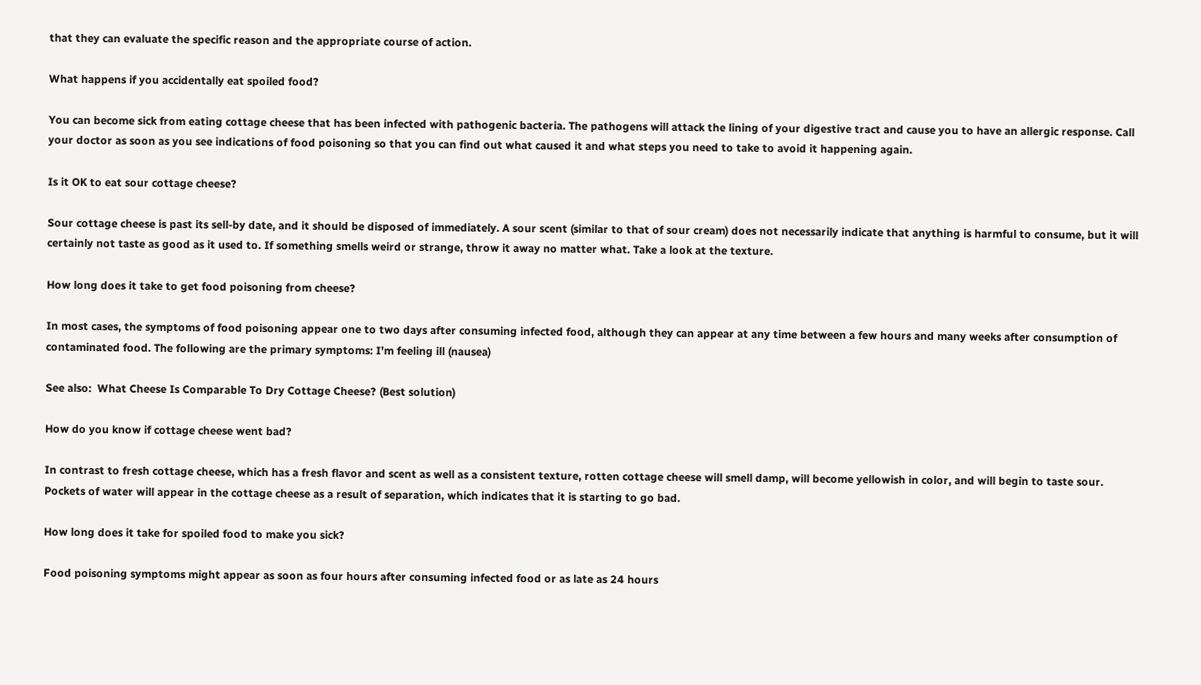that they can evaluate the specific reason and the appropriate course of action.

What happens if you accidentally eat spoiled food?

You can become sick from eating cottage cheese that has been infected with pathogenic bacteria. The pathogens will attack the lining of your digestive tract and cause you to have an allergic response. Call your doctor as soon as you see indications of food poisoning so that you can find out what caused it and what steps you need to take to avoid it happening again.

Is it OK to eat sour cottage cheese?

Sour cottage cheese is past its sell-by date, and it should be disposed of immediately. A sour scent (similar to that of sour cream) does not necessarily indicate that anything is harmful to consume, but it will certainly not taste as good as it used to. If something smells weird or strange, throw it away no matter what. Take a look at the texture.

How long does it take to get food poisoning from cheese?

In most cases, the symptoms of food poisoning appear one to two days after consuming infected food, although they can appear at any time between a few hours and many weeks after consumption of contaminated food. The following are the primary symptoms: I’m feeling ill (nausea)

See also:  What Cheese Is Comparable To Dry Cottage Cheese? (Best solution)

How do you know if cottage cheese went bad?

In contrast to fresh cottage cheese, which has a fresh flavor and scent as well as a consistent texture, rotten cottage cheese will smell damp, will become yellowish in color, and will begin to taste sour. Pockets of water will appear in the cottage cheese as a result of separation, which indicates that it is starting to go bad.

How long does it take for spoiled food to make you sick?

Food poisoning symptoms might appear as soon as four hours after consuming infected food or as late as 24 hours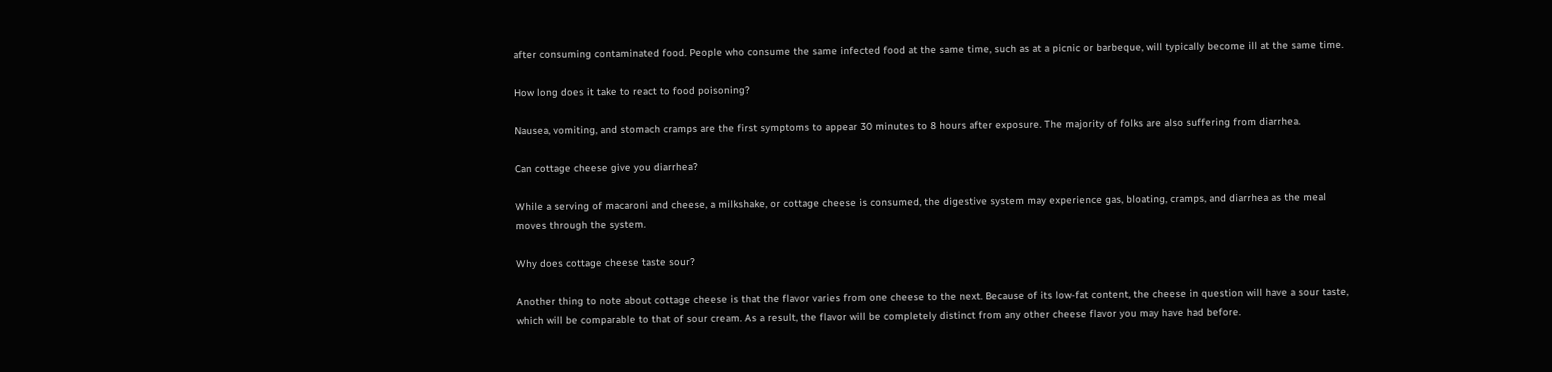after consuming contaminated food. People who consume the same infected food at the same time, such as at a picnic or barbeque, will typically become ill at the same time.

How long does it take to react to food poisoning?

Nausea, vomiting, and stomach cramps are the first symptoms to appear 30 minutes to 8 hours after exposure. The majority of folks are also suffering from diarrhea.

Can cottage cheese give you diarrhea?

While a serving of macaroni and cheese, a milkshake, or cottage cheese is consumed, the digestive system may experience gas, bloating, cramps, and diarrhea as the meal moves through the system.

Why does cottage cheese taste sour?

Another thing to note about cottage cheese is that the flavor varies from one cheese to the next. Because of its low-fat content, the cheese in question will have a sour taste, which will be comparable to that of sour cream. As a result, the flavor will be completely distinct from any other cheese flavor you may have had before.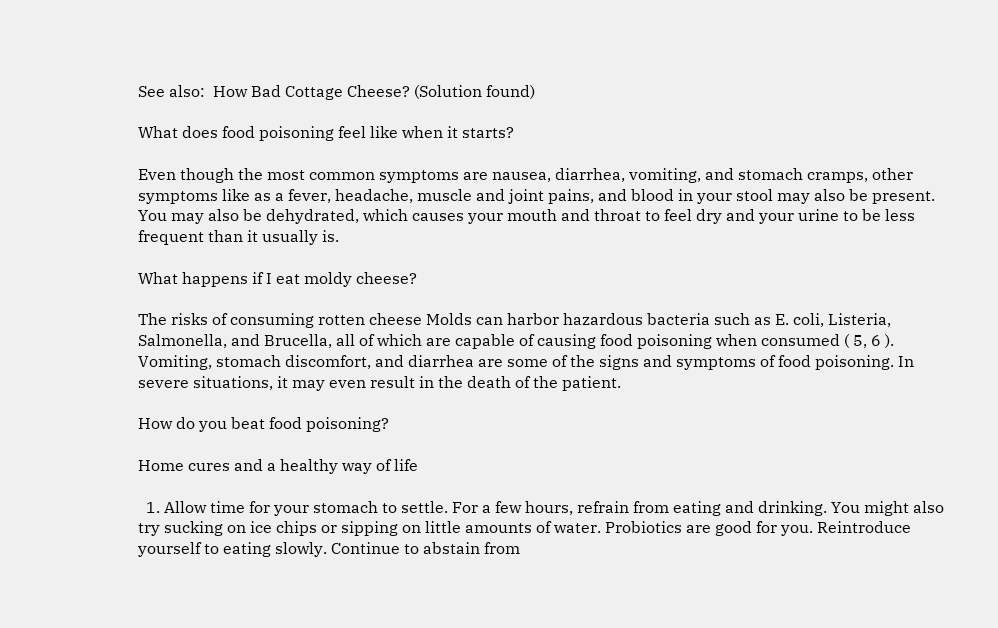See also:  How Bad Cottage Cheese? (Solution found)

What does food poisoning feel like when it starts?

Even though the most common symptoms are nausea, diarrhea, vomiting, and stomach cramps, other symptoms like as a fever, headache, muscle and joint pains, and blood in your stool may also be present. You may also be dehydrated, which causes your mouth and throat to feel dry and your urine to be less frequent than it usually is.

What happens if I eat moldy cheese?

The risks of consuming rotten cheese Molds can harbor hazardous bacteria such as E. coli, Listeria, Salmonella, and Brucella, all of which are capable of causing food poisoning when consumed ( 5, 6 ). Vomiting, stomach discomfort, and diarrhea are some of the signs and symptoms of food poisoning. In severe situations, it may even result in the death of the patient.

How do you beat food poisoning?

Home cures and a healthy way of life

  1. Allow time for your stomach to settle. For a few hours, refrain from eating and drinking. You might also try sucking on ice chips or sipping on little amounts of water. Probiotics are good for you. Reintroduce yourself to eating slowly. Continue to abstain from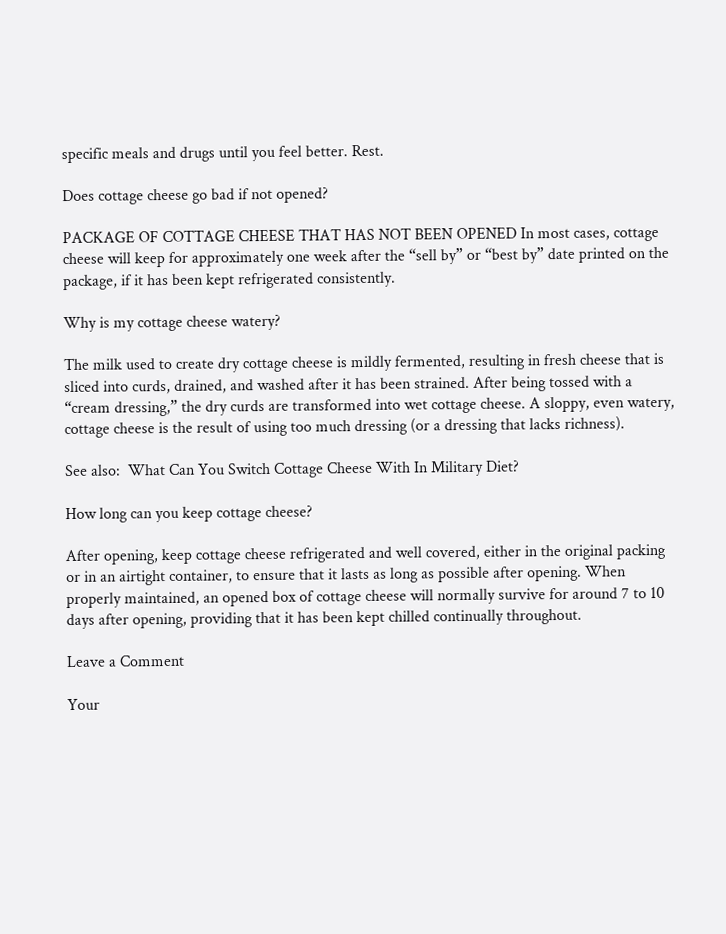specific meals and drugs until you feel better. Rest.

Does cottage cheese go bad if not opened?

PACKAGE OF COTTAGE CHEESE THAT HAS NOT BEEN OPENED In most cases, cottage cheese will keep for approximately one week after the “sell by” or “best by” date printed on the package, if it has been kept refrigerated consistently.

Why is my cottage cheese watery?

The milk used to create dry cottage cheese is mildly fermented, resulting in fresh cheese that is sliced into curds, drained, and washed after it has been strained. After being tossed with a “cream dressing,” the dry curds are transformed into wet cottage cheese. A sloppy, even watery, cottage cheese is the result of using too much dressing (or a dressing that lacks richness).

See also:  What Can You Switch Cottage Cheese With In Military Diet?

How long can you keep cottage cheese?

After opening, keep cottage cheese refrigerated and well covered, either in the original packing or in an airtight container, to ensure that it lasts as long as possible after opening. When properly maintained, an opened box of cottage cheese will normally survive for around 7 to 10 days after opening, providing that it has been kept chilled continually throughout.

Leave a Comment

Your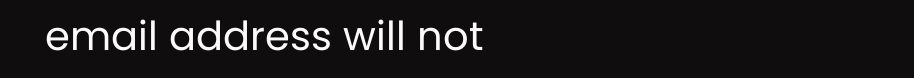email address will not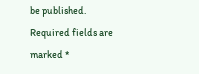be published. Required fields are marked *